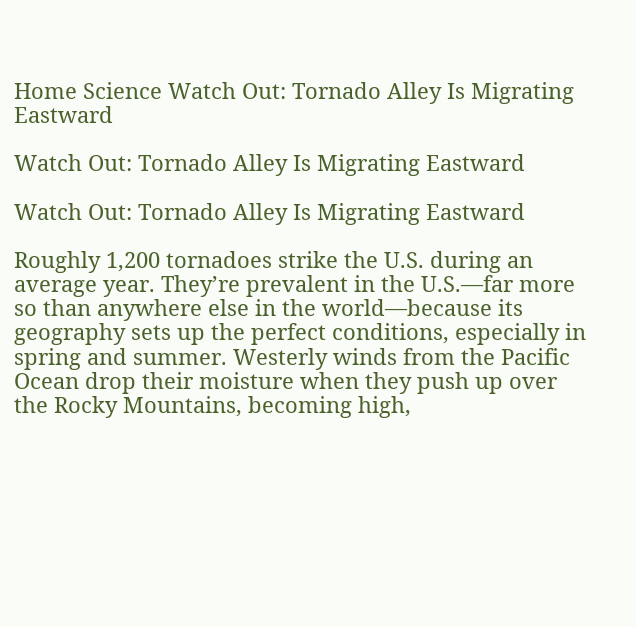Home Science Watch Out: Tornado Alley Is Migrating Eastward

Watch Out: Tornado Alley Is Migrating Eastward

Watch Out: Tornado Alley Is Migrating Eastward

Roughly 1,200 tornadoes strike the U.S. during an average year. They’re prevalent in the U.S.—far more so than anywhere else in the world—because its geography sets up the perfect conditions, especially in spring and summer. Westerly winds from the Pacific Ocean drop their moisture when they push up over the Rocky Mountains, becoming high,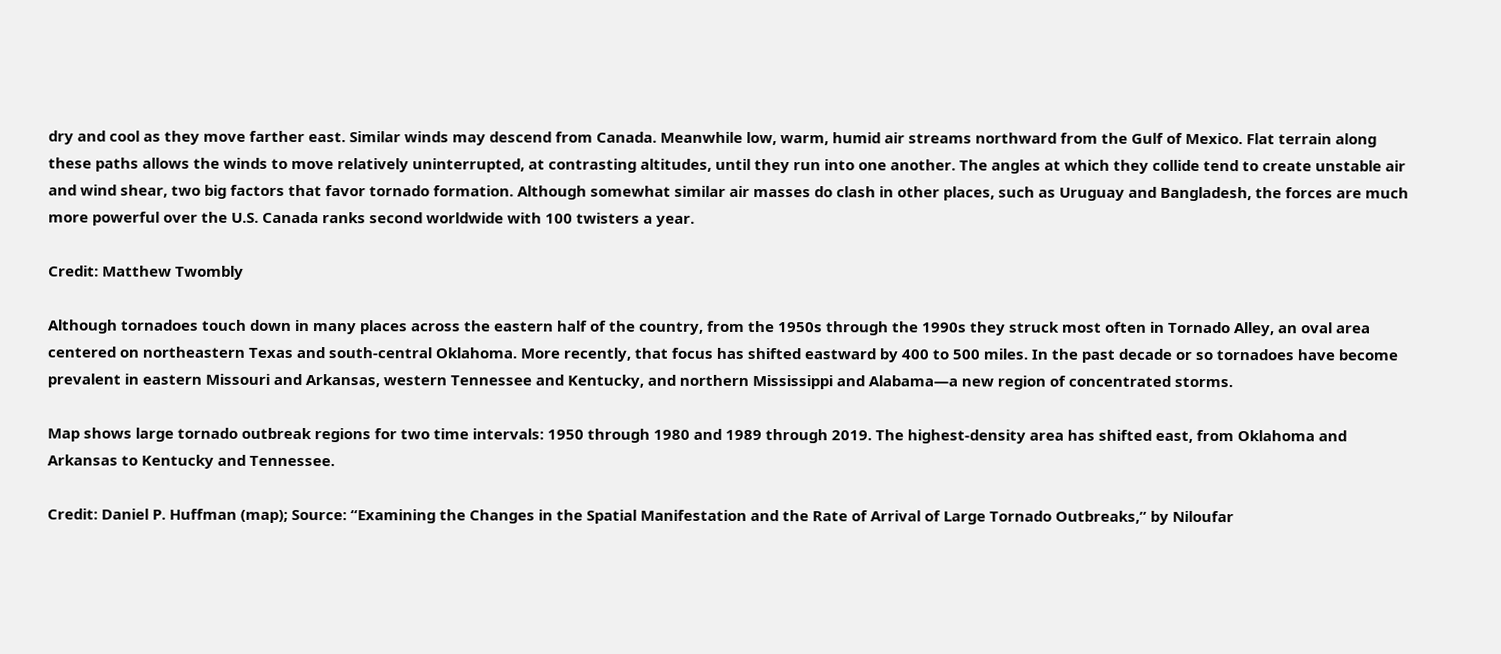dry and cool as they move farther east. Similar winds may descend from Canada. Meanwhile low, warm, humid air streams northward from the Gulf of Mexico. Flat terrain along these paths allows the winds to move relatively uninterrupted, at contrasting altitudes, until they run into one another. The angles at which they collide tend to create unstable air and wind shear, two big factors that favor tornado formation. Although somewhat similar air masses do clash in other places, such as Uruguay and Bangladesh, the forces are much more powerful over the U.S. Canada ranks second worldwide with 100 twisters a year.

Credit: Matthew Twombly

Although tornadoes touch down in many places across the eastern half of the country, from the 1950s through the 1990s they struck most often in Tornado Alley, an oval area centered on northeastern Texas and south-central Oklahoma. More recently, that focus has shifted eastward by 400 to 500 miles. In the past decade or so tornadoes have become prevalent in eastern Missouri and Arkansas, western Tennessee and Kentucky, and northern Mississippi and Alabama—a new region of concentrated storms.

Map shows large tornado outbreak regions for two time intervals: 1950 through 1980 and 1989 through 2019. The highest-density area has shifted east, from Oklahoma and Arkansas to Kentucky and Tennessee.

Credit: Daniel P. Huffman (map); Source: “Examining the Changes in the Spatial Manifestation and the Rate of Arrival of Large Tornado Outbreaks,” by Niloufar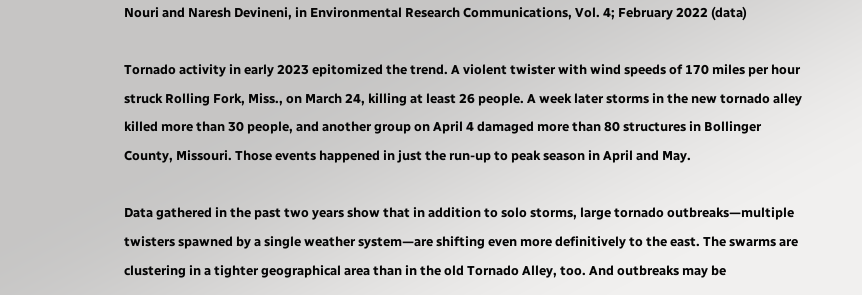Nouri and Naresh Devineni, in Environmental Research Communications, Vol. 4; February 2022 (data)

Tornado activity in early 2023 epitomized the trend. A violent twister with wind speeds of 170 miles per hour struck Rolling Fork, Miss., on March 24, killing at least 26 people. A week later storms in the new tornado alley killed more than 30 people, and another group on April 4 damaged more than 80 structures in Bollinger County, Missouri. Those events happened in just the run-up to peak season in April and May.

Data gathered in the past two years show that in addition to solo storms, large tornado outbreaks—multiple twisters spawned by a single weather system—are shifting even more definitively to the east. The swarms are clustering in a tighter geographical area than in the old Tornado Alley, too. And outbreaks may be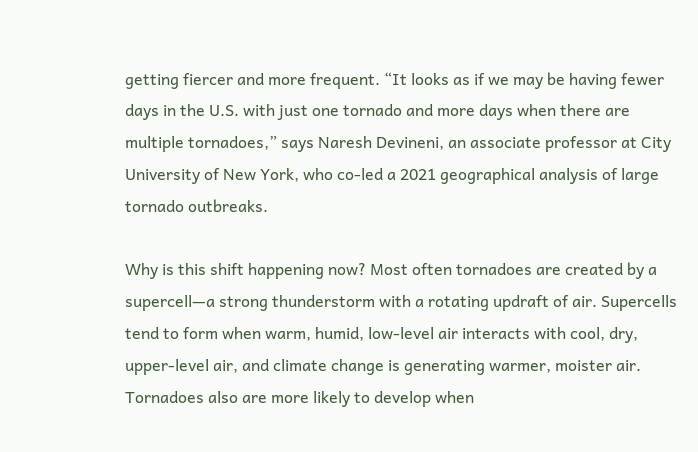getting fiercer and more frequent. “It looks as if we may be having fewer days in the U.S. with just one tornado and more days when there are multiple tornadoes,” says Naresh Devineni, an associate professor at City University of New York, who co-led a 2021 geographical analysis of large tornado outbreaks.

Why is this shift happening now? Most often tornadoes are created by a supercell—a strong thunderstorm with a rotating updraft of air. Supercells tend to form when warm, humid, low-level air interacts with cool, dry, upper-level air, and climate change is generating warmer, moister air. Tornadoes also are more likely to develop when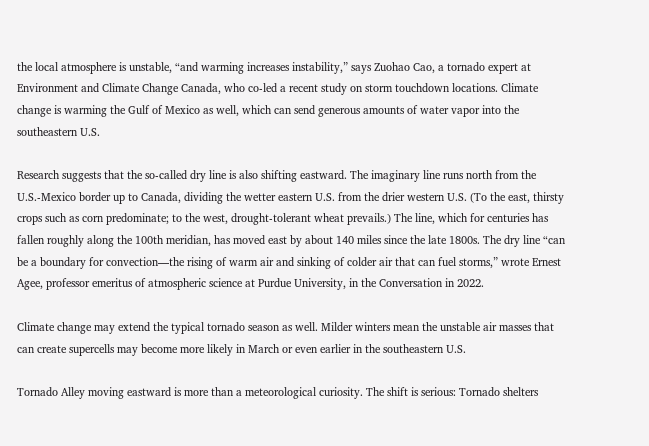the local atmosphere is unstable, “and warming increases instability,” says Zuohao Cao, a tornado expert at Environment and Climate Change Canada, who co-led a recent study on storm touchdown locations. Climate change is warming the Gulf of Mexico as well, which can send generous amounts of water vapor into the southeastern U.S.

Research suggests that the so-called dry line is also shifting eastward. The imaginary line runs north from the U.S.-Mexico border up to Canada, dividing the wetter eastern U.S. from the drier western U.S. (To the east, thirsty crops such as corn predominate; to the west, drought-tolerant wheat prevails.) The line, which for centuries has fallen roughly along the 100th meridian, has moved east by about 140 miles since the late 1800s. The dry line “can be a boundary for convection—the rising of warm air and sinking of colder air that can fuel storms,” wrote Ernest Agee, professor emeritus of atmospheric science at Purdue University, in the Conversation in 2022.

Climate change may extend the typical tornado season as well. Milder winters mean the unstable air masses that can create supercells may become more likely in March or even earlier in the southeastern U.S.

Tornado Alley moving eastward is more than a meteorological curiosity. The shift is serious: Tornado shelters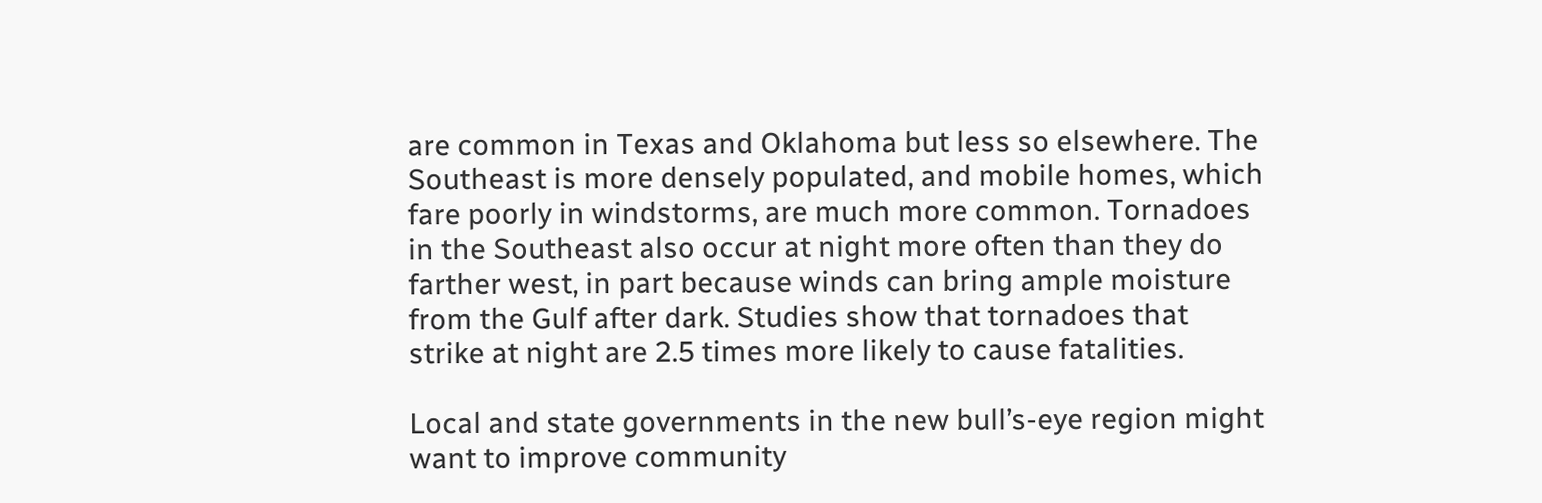are common in Texas and Oklahoma but less so elsewhere. The Southeast is more densely populated, and mobile homes, which fare poorly in windstorms, are much more common. Tornadoes in the Southeast also occur at night more often than they do farther west, in part because winds can bring ample moisture from the Gulf after dark. Studies show that tornadoes that strike at night are 2.5 times more likely to cause fatalities.

Local and state governments in the new bull’s-eye region might want to improve community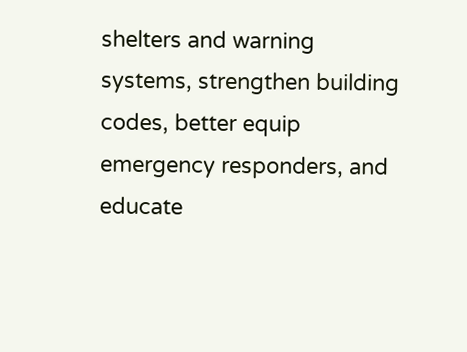shelters and warning systems, strengthen building codes, better equip emergency responders, and educate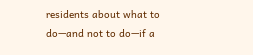residents about what to do—and not to do—if a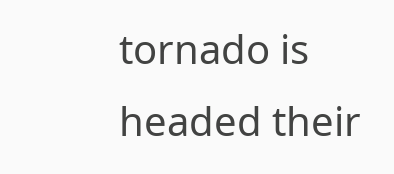tornado is headed their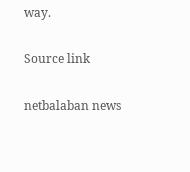way.

Source link

netbalaban news